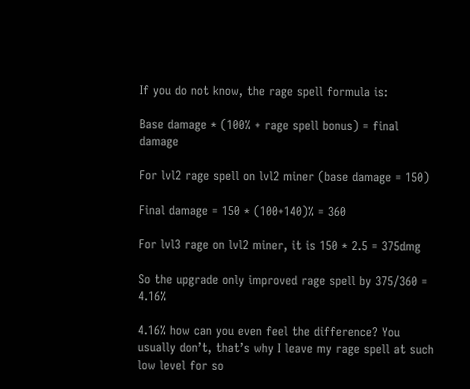If you do not know, the rage spell formula is:

Base damage * (100% + rage spell bonus) = final damage

For lvl2 rage spell on lvl2 miner (base damage = 150)

Final damage = 150 * (100+140)% = 360

For lvl3 rage on lvl2 miner, it is 150 * 2.5 = 375dmg

So the upgrade only improved rage spell by 375/360 = 4.16%

4.16% how can you even feel the difference? You usually don’t, that’s why I leave my rage spell at such low level for so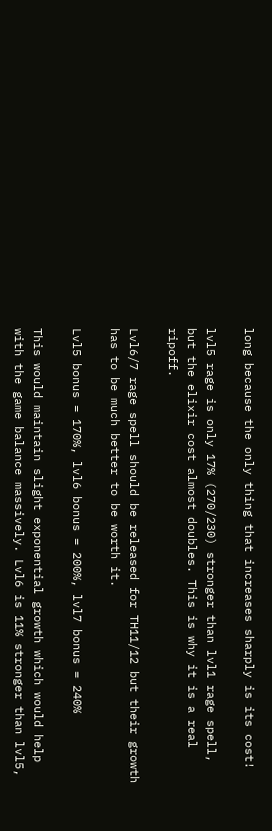long because the only thing that increases sharply is its cost!

lvl5 rage is only 17% (270/230) stronger than lvl1 rage spell, but the elixir cost almost doubles. This is why it is a real ripoff.

Lvl6/7 rage spell should be released for TH11/12 but their growth has to be much better to be worth it.

Lvl5 bonus = 170%, lvl6 bonus = 200%, lvl7 bonus = 240%

This would maintain slight exponential growth which would help with the game balance massively. Lvl6 is 11% stronger than lvl5,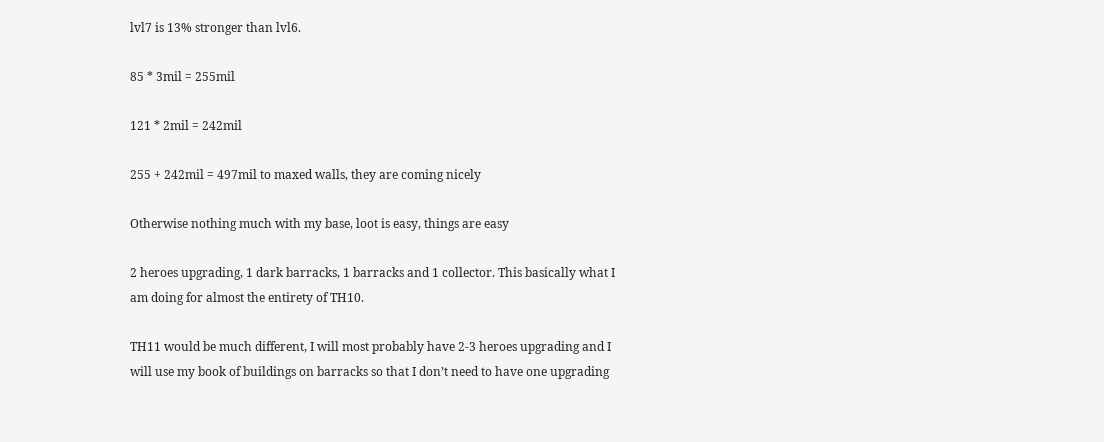lvl7 is 13% stronger than lvl6.

85 * 3mil = 255mil

121 * 2mil = 242mil

255 + 242mil = 497mil to maxed walls, they are coming nicely

Otherwise nothing much with my base, loot is easy, things are easy

2 heroes upgrading, 1 dark barracks, 1 barracks and 1 collector. This basically what I am doing for almost the entirety of TH10.

TH11 would be much different, I will most probably have 2-3 heroes upgrading and I will use my book of buildings on barracks so that I don’t need to have one upgrading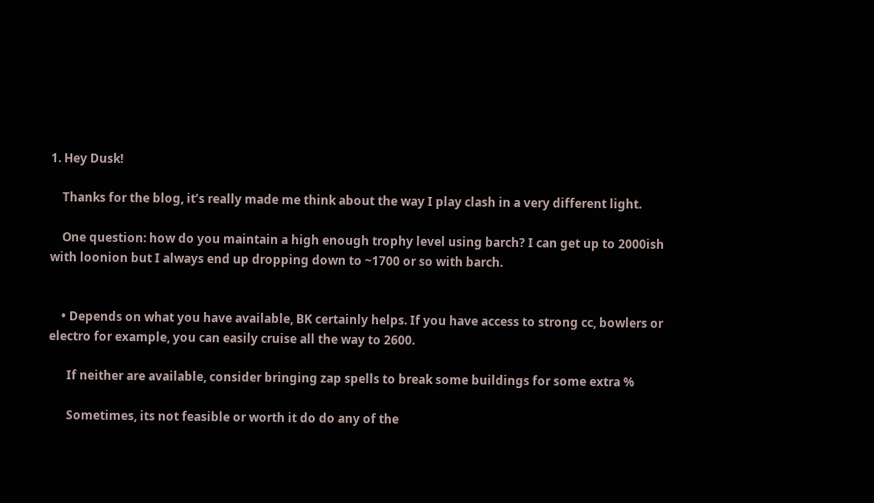1. Hey Dusk!

    Thanks for the blog, it’s really made me think about the way I play clash in a very different light.

    One question: how do you maintain a high enough trophy level using barch? I can get up to 2000ish with loonion but I always end up dropping down to ~1700 or so with barch.


    • Depends on what you have available, BK certainly helps. If you have access to strong cc, bowlers or electro for example, you can easily cruise all the way to 2600.

      If neither are available, consider bringing zap spells to break some buildings for some extra %

      Sometimes, its not feasible or worth it do do any of the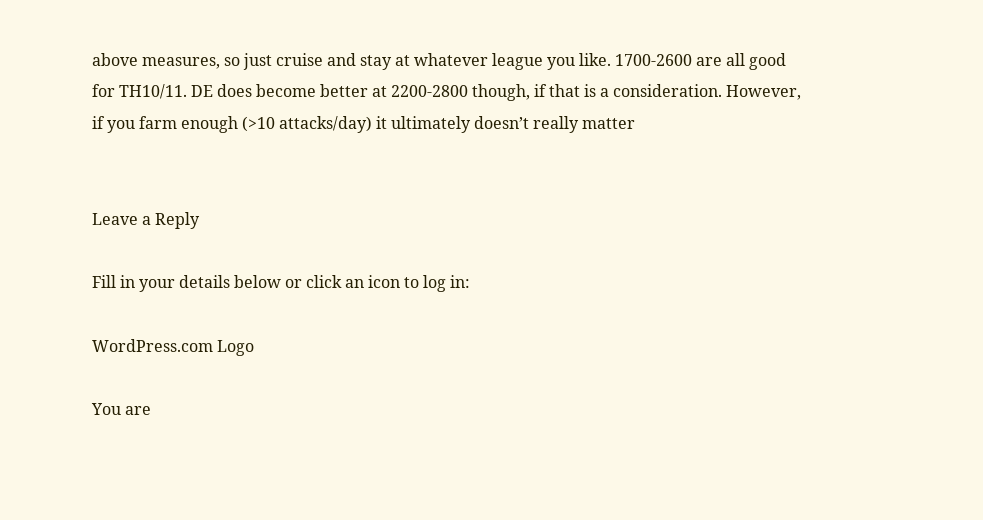above measures, so just cruise and stay at whatever league you like. 1700-2600 are all good for TH10/11. DE does become better at 2200-2800 though, if that is a consideration. However, if you farm enough (>10 attacks/day) it ultimately doesn’t really matter


Leave a Reply

Fill in your details below or click an icon to log in:

WordPress.com Logo

You are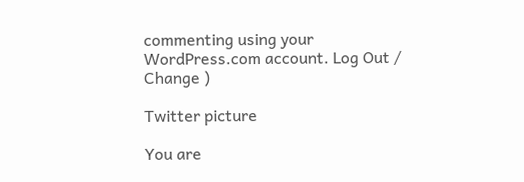commenting using your WordPress.com account. Log Out /  Change )

Twitter picture

You are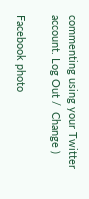commenting using your Twitter account. Log Out /  Change )

Facebook photo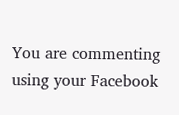You are commenting using your Facebook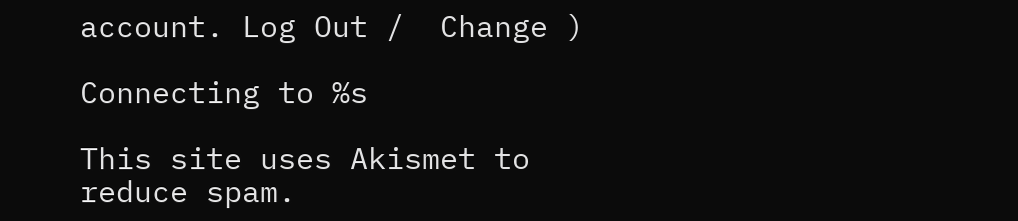account. Log Out /  Change )

Connecting to %s

This site uses Akismet to reduce spam.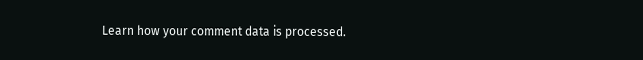Learn how your comment data is processed.